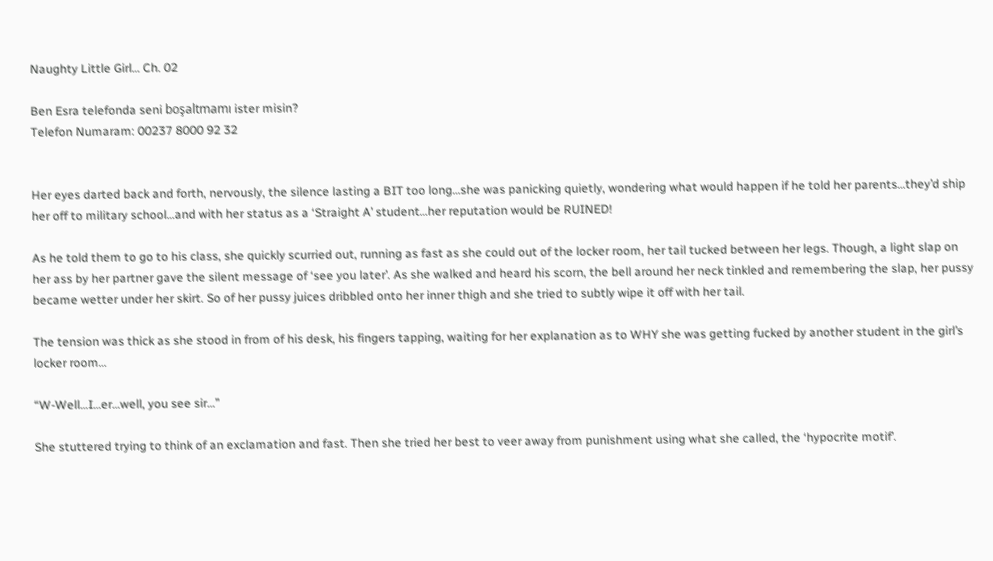Naughty Little Girl… Ch. 02

Ben Esra telefonda seni boşaltmamı ister misin?
Telefon Numaram: 00237 8000 92 32


Her eyes darted back and forth, nervously, the silence lasting a BIT too long…she was panicking quietly, wondering what would happen if he told her parents…they’d ship her off to military school…and with her status as a ‘Straight A’ student…her reputation would be RUINED!

As he told them to go to his class, she quickly scurried out, running as fast as she could out of the locker room, her tail tucked between her legs. Though, a light slap on her ass by her partner gave the silent message of ‘see you later’. As she walked and heard his scorn, the bell around her neck tinkled and remembering the slap, her pussy became wetter under her skirt. So of her pussy juices dribbled onto her inner thigh and she tried to subtly wipe it off with her tail.

The tension was thick as she stood in from of his desk, his fingers tapping, waiting for her explanation as to WHY she was getting fucked by another student in the girl’s locker room…

“W-Well…I…er…well, you see sir…”

She stuttered trying to think of an exclamation and fast. Then she tried her best to veer away from punishment using what she called, the ‘hypocrite motif’.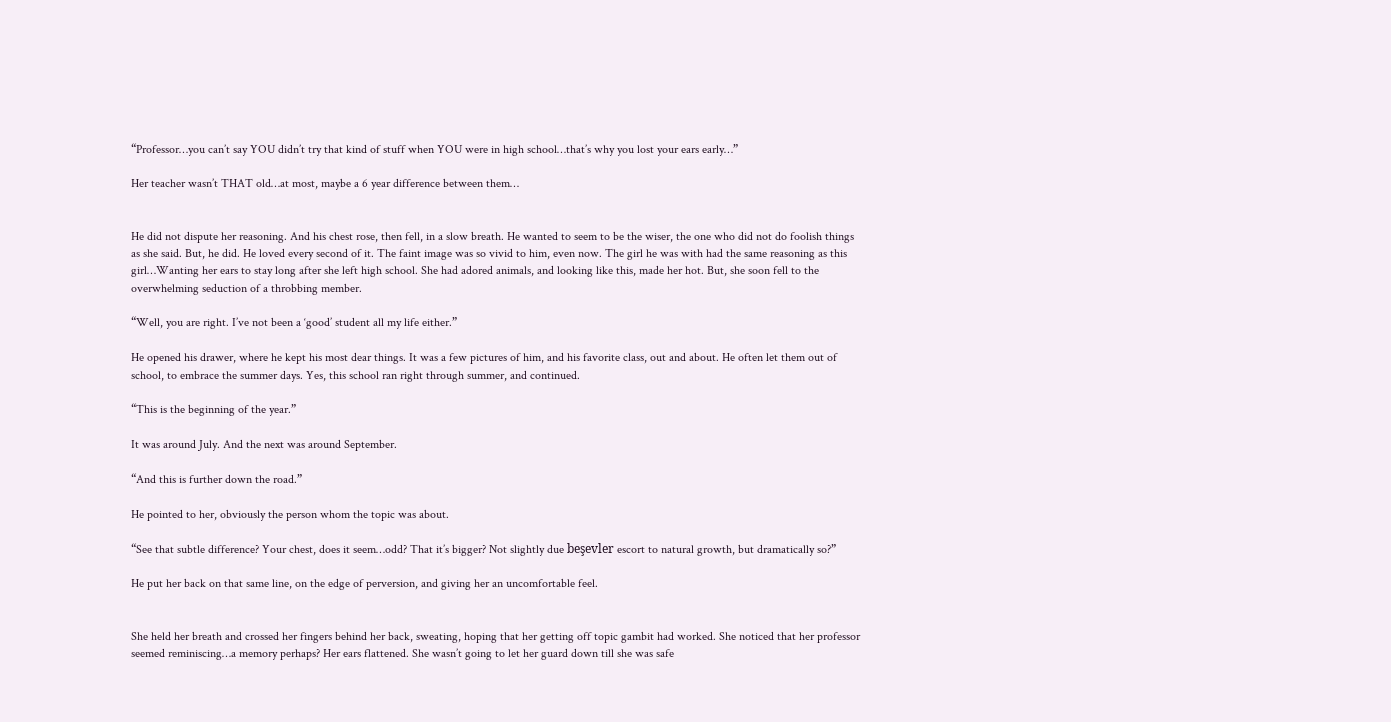“Professor…you can’t say YOU didn’t try that kind of stuff when YOU were in high school…that’s why you lost your ears early…”

Her teacher wasn’t THAT old…at most, maybe a 6 year difference between them…


He did not dispute her reasoning. And his chest rose, then fell, in a slow breath. He wanted to seem to be the wiser, the one who did not do foolish things as she said. But, he did. He loved every second of it. The faint image was so vivid to him, even now. The girl he was with had the same reasoning as this girl…Wanting her ears to stay long after she left high school. She had adored animals, and looking like this, made her hot. But, she soon fell to the overwhelming seduction of a throbbing member.

“Well, you are right. I’ve not been a ‘good’ student all my life either.”

He opened his drawer, where he kept his most dear things. It was a few pictures of him, and his favorite class, out and about. He often let them out of school, to embrace the summer days. Yes, this school ran right through summer, and continued.

“This is the beginning of the year.”

It was around July. And the next was around September.

“And this is further down the road.”

He pointed to her, obviously the person whom the topic was about.

“See that subtle difference? Your chest, does it seem…odd? That it’s bigger? Not slightly due beşevler escort to natural growth, but dramatically so?”

He put her back on that same line, on the edge of perversion, and giving her an uncomfortable feel.


She held her breath and crossed her fingers behind her back, sweating, hoping that her getting off topic gambit had worked. She noticed that her professor seemed reminiscing…a memory perhaps? Her ears flattened. She wasn’t going to let her guard down till she was safe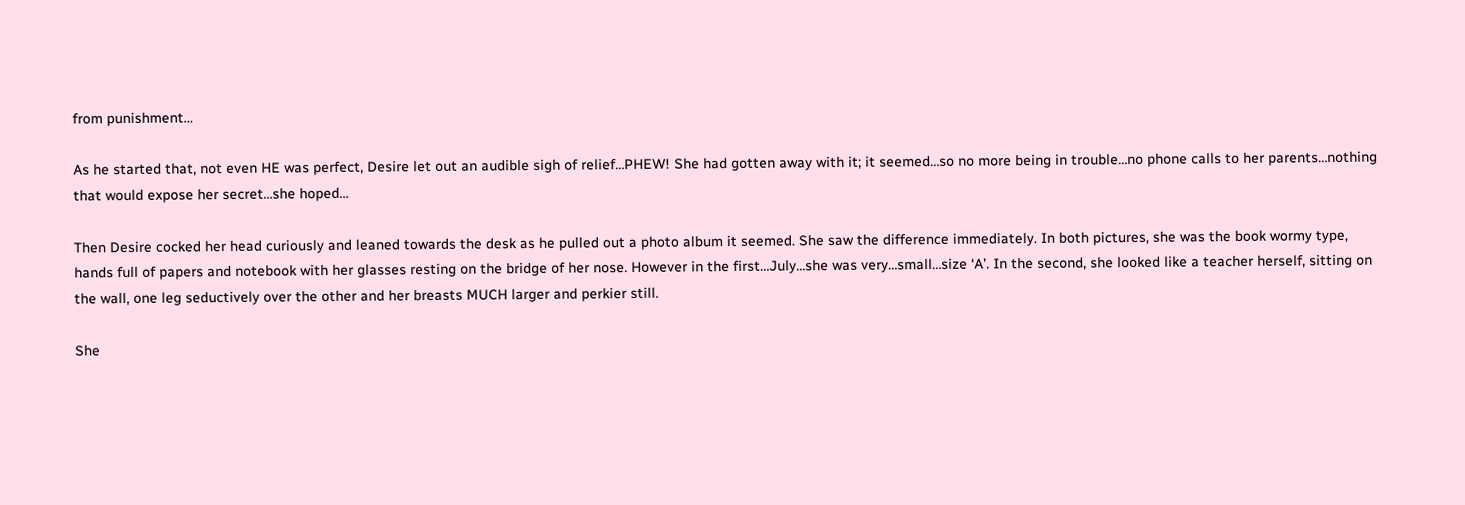from punishment…

As he started that, not even HE was perfect, Desire let out an audible sigh of relief…PHEW! She had gotten away with it; it seemed…so no more being in trouble…no phone calls to her parents…nothing that would expose her secret…she hoped…

Then Desire cocked her head curiously and leaned towards the desk as he pulled out a photo album it seemed. She saw the difference immediately. In both pictures, she was the book wormy type, hands full of papers and notebook with her glasses resting on the bridge of her nose. However in the first…July…she was very…small…size ‘A’. In the second, she looked like a teacher herself, sitting on the wall, one leg seductively over the other and her breasts MUCH larger and perkier still.

She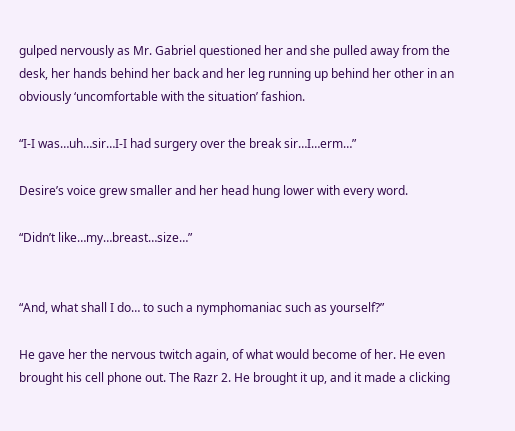gulped nervously as Mr. Gabriel questioned her and she pulled away from the desk, her hands behind her back and her leg running up behind her other in an obviously ‘uncomfortable with the situation’ fashion.

“I-I was…uh…sir…I-I had surgery over the break sir…I…erm…”

Desire’s voice grew smaller and her head hung lower with every word.

“Didn’t like…my…breast…size…”


“And, what shall I do… to such a nymphomaniac such as yourself?”

He gave her the nervous twitch again, of what would become of her. He even brought his cell phone out. The Razr 2. He brought it up, and it made a clicking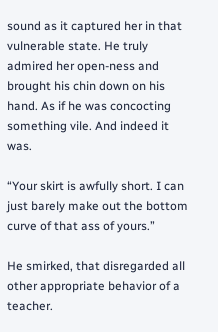sound as it captured her in that vulnerable state. He truly admired her open-ness and brought his chin down on his hand. As if he was concocting something vile. And indeed it was.

“Your skirt is awfully short. I can just barely make out the bottom curve of that ass of yours.”

He smirked, that disregarded all other appropriate behavior of a teacher.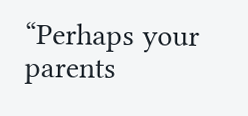“Perhaps your parents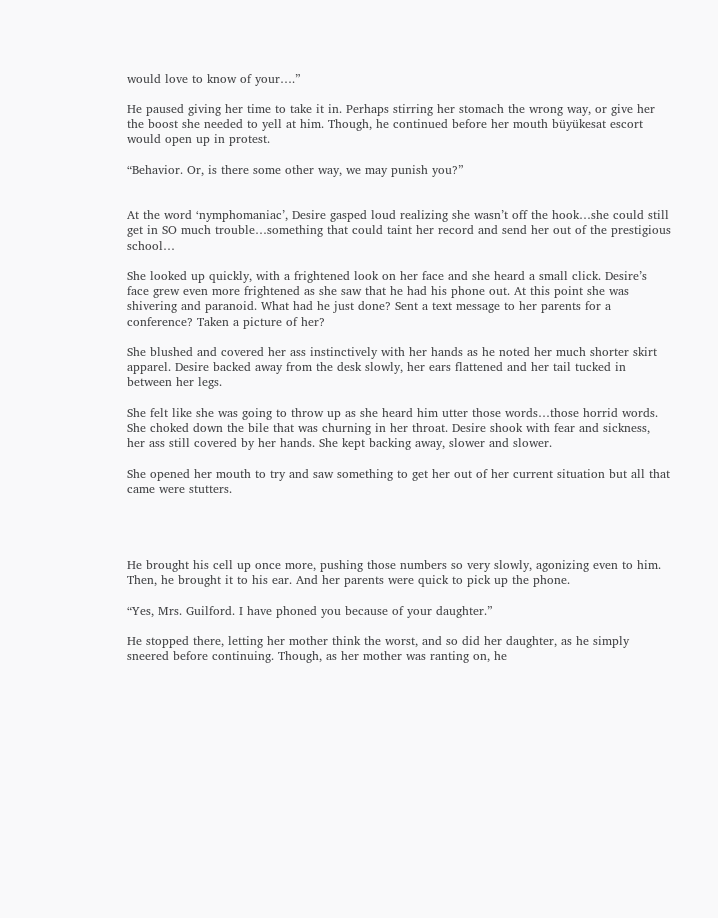would love to know of your….”

He paused giving her time to take it in. Perhaps stirring her stomach the wrong way, or give her the boost she needed to yell at him. Though, he continued before her mouth büyükesat escort would open up in protest.

“Behavior. Or, is there some other way, we may punish you?”


At the word ‘nymphomaniac’, Desire gasped loud realizing she wasn’t off the hook…she could still get in SO much trouble…something that could taint her record and send her out of the prestigious school…

She looked up quickly, with a frightened look on her face and she heard a small click. Desire’s face grew even more frightened as she saw that he had his phone out. At this point she was shivering and paranoid. What had he just done? Sent a text message to her parents for a conference? Taken a picture of her?

She blushed and covered her ass instinctively with her hands as he noted her much shorter skirt apparel. Desire backed away from the desk slowly, her ears flattened and her tail tucked in between her legs.

She felt like she was going to throw up as she heard him utter those words…those horrid words. She choked down the bile that was churning in her throat. Desire shook with fear and sickness, her ass still covered by her hands. She kept backing away, slower and slower.

She opened her mouth to try and saw something to get her out of her current situation but all that came were stutters.




He brought his cell up once more, pushing those numbers so very slowly, agonizing even to him. Then, he brought it to his ear. And her parents were quick to pick up the phone.

“Yes, Mrs. Guilford. I have phoned you because of your daughter.”

He stopped there, letting her mother think the worst, and so did her daughter, as he simply sneered before continuing. Though, as her mother was ranting on, he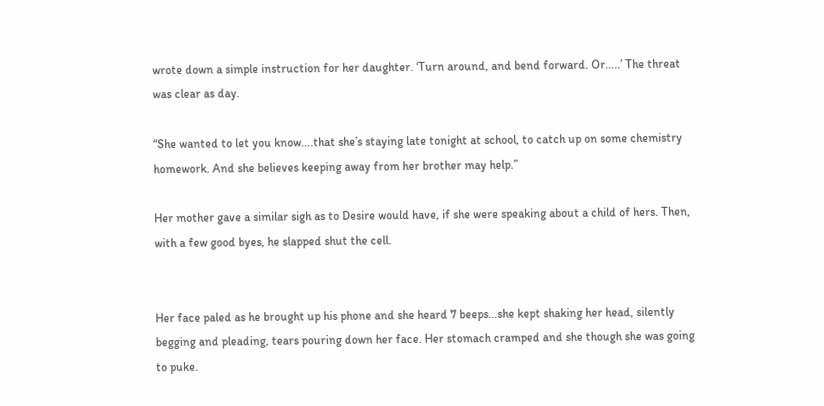wrote down a simple instruction for her daughter. ‘Turn around, and bend forward. Or…..’ The threat was clear as day.

“She wanted to let you know….that she’s staying late tonight at school, to catch up on some chemistry homework. And she believes keeping away from her brother may help.”

Her mother gave a similar sigh as to Desire would have, if she were speaking about a child of hers. Then, with a few good byes, he slapped shut the cell.


Her face paled as he brought up his phone and she heard 7 beeps…she kept shaking her head, silently begging and pleading, tears pouring down her face. Her stomach cramped and she though she was going to puke.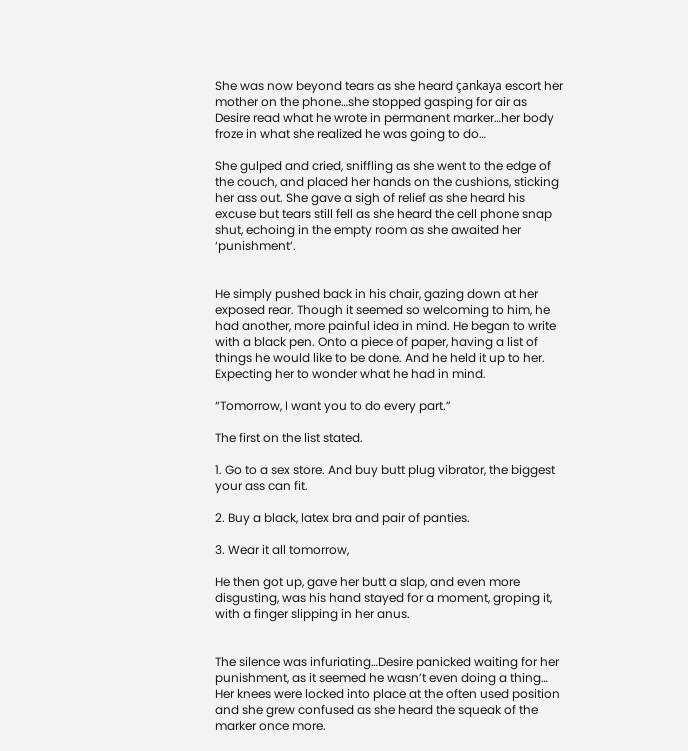She was now beyond tears as she heard çankaya escort her mother on the phone…she stopped gasping for air as Desire read what he wrote in permanent marker…her body froze in what she realized he was going to do…

She gulped and cried, sniffling as she went to the edge of the couch, and placed her hands on the cushions, sticking her ass out. She gave a sigh of relief as she heard his excuse but tears still fell as she heard the cell phone snap shut, echoing in the empty room as she awaited her ‘punishment’.


He simply pushed back in his chair, gazing down at her exposed rear. Though it seemed so welcoming to him, he had another, more painful idea in mind. He began to write with a black pen. Onto a piece of paper, having a list of things he would like to be done. And he held it up to her. Expecting her to wonder what he had in mind.

“Tomorrow, I want you to do every part.”

The first on the list stated.

1. Go to a sex store. And buy butt plug vibrator, the biggest your ass can fit.

2. Buy a black, latex bra and pair of panties.

3. Wear it all tomorrow,

He then got up, gave her butt a slap, and even more disgusting, was his hand stayed for a moment, groping it, with a finger slipping in her anus.


The silence was infuriating…Desire panicked waiting for her punishment, as it seemed he wasn’t even doing a thing… Her knees were locked into place at the often used position and she grew confused as she heard the squeak of the marker once more.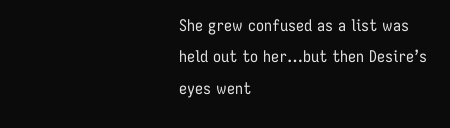She grew confused as a list was held out to her…but then Desire’s eyes went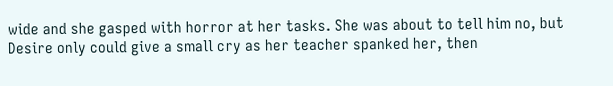wide and she gasped with horror at her tasks. She was about to tell him no, but Desire only could give a small cry as her teacher spanked her, then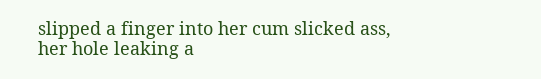slipped a finger into her cum slicked ass, her hole leaking a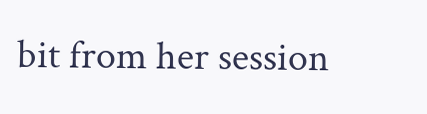bit from her session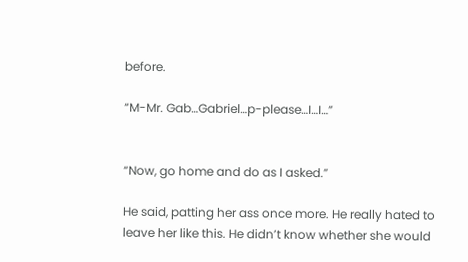before.

“M-Mr. Gab…Gabriel…p-please…I…I…”


“Now, go home and do as I asked.”

He said, patting her ass once more. He really hated to leave her like this. He didn’t know whether she would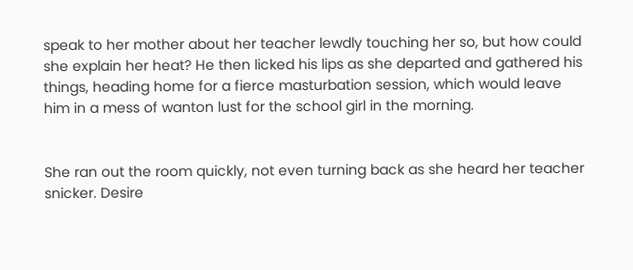speak to her mother about her teacher lewdly touching her so, but how could she explain her heat? He then licked his lips as she departed and gathered his things, heading home for a fierce masturbation session, which would leave him in a mess of wanton lust for the school girl in the morning.


She ran out the room quickly, not even turning back as she heard her teacher snicker. Desire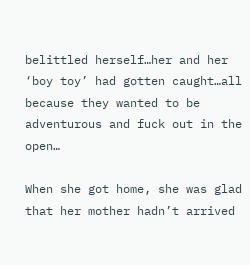belittled herself…her and her ‘boy toy’ had gotten caught…all because they wanted to be adventurous and fuck out in the open…

When she got home, she was glad that her mother hadn’t arrived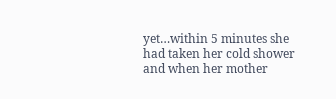yet…within 5 minutes she had taken her cold shower and when her mother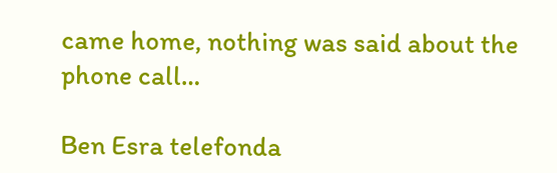came home, nothing was said about the phone call…

Ben Esra telefonda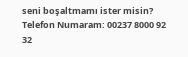seni boşaltmamı ister misin?
Telefon Numaram: 00237 8000 92 32